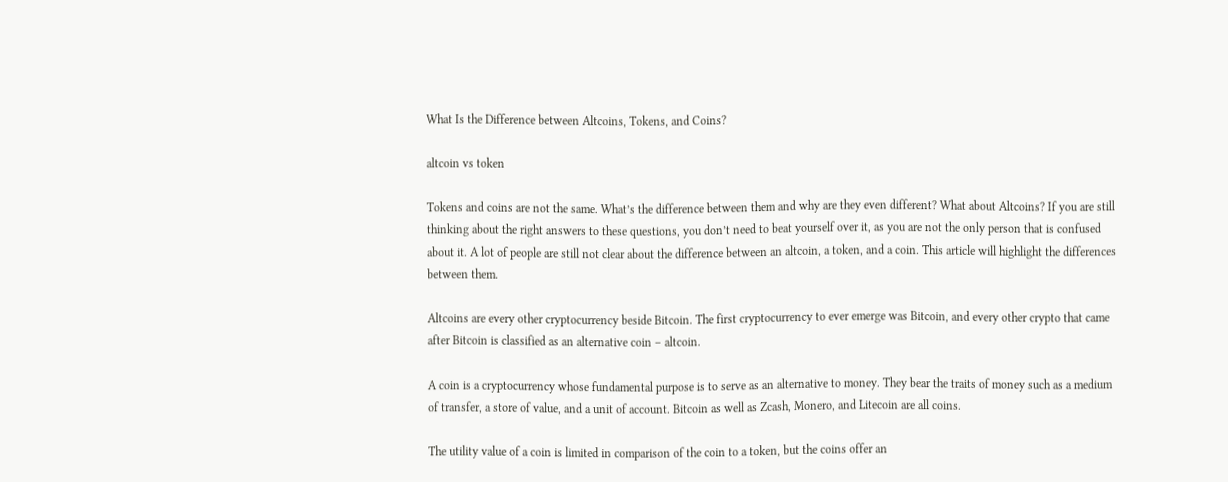What Is the Difference between Altcoins, Tokens, and Coins?

altcoin vs token

Tokens and coins are not the same. What’s the difference between them and why are they even different? What about Altcoins? If you are still thinking about the right answers to these questions, you don’t need to beat yourself over it, as you are not the only person that is confused about it. A lot of people are still not clear about the difference between an altcoin, a token, and a coin. This article will highlight the differences between them.

Altcoins are every other cryptocurrency beside Bitcoin. The first cryptocurrency to ever emerge was Bitcoin, and every other crypto that came after Bitcoin is classified as an alternative coin – altcoin.

A coin is a cryptocurrency whose fundamental purpose is to serve as an alternative to money. They bear the traits of money such as a medium of transfer, a store of value, and a unit of account. Bitcoin as well as Zcash, Monero, and Litecoin are all coins.

The utility value of a coin is limited in comparison of the coin to a token, but the coins offer an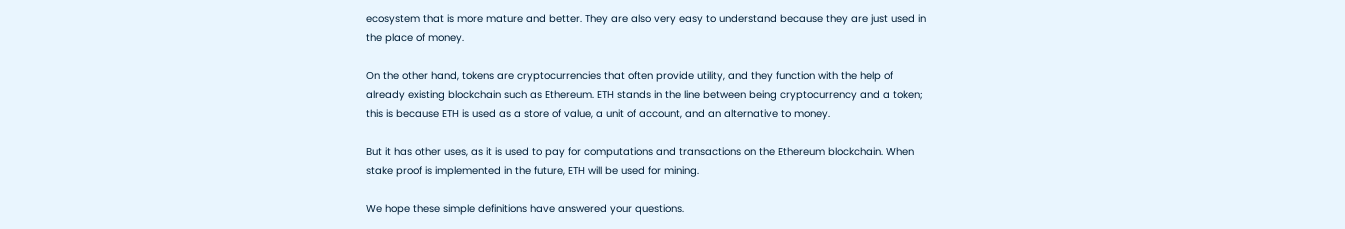ecosystem that is more mature and better. They are also very easy to understand because they are just used in the place of money.

On the other hand, tokens are cryptocurrencies that often provide utility, and they function with the help of already existing blockchain such as Ethereum. ETH stands in the line between being cryptocurrency and a token; this is because ETH is used as a store of value, a unit of account, and an alternative to money.

But it has other uses, as it is used to pay for computations and transactions on the Ethereum blockchain. When stake proof is implemented in the future, ETH will be used for mining.

We hope these simple definitions have answered your questions.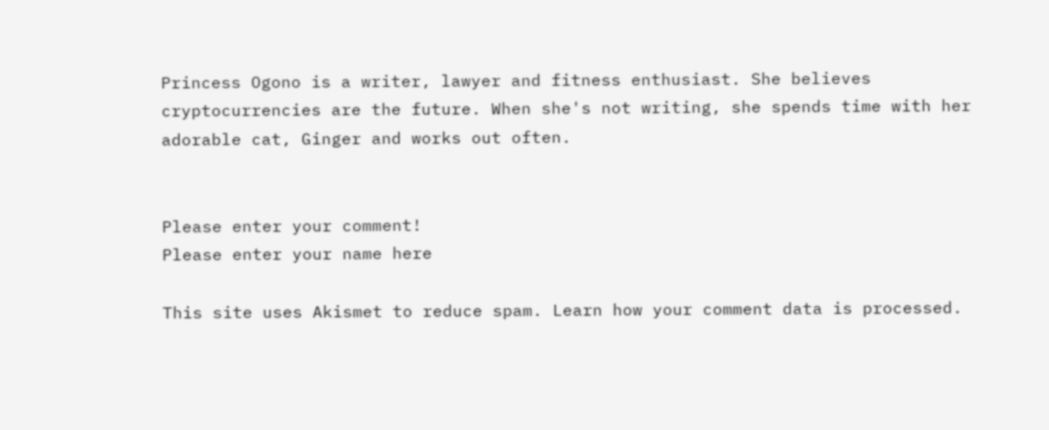Princess Ogono is a writer, lawyer and fitness enthusiast. She believes cryptocurrencies are the future. When she's not writing, she spends time with her adorable cat, Ginger and works out often.


Please enter your comment!
Please enter your name here

This site uses Akismet to reduce spam. Learn how your comment data is processed.